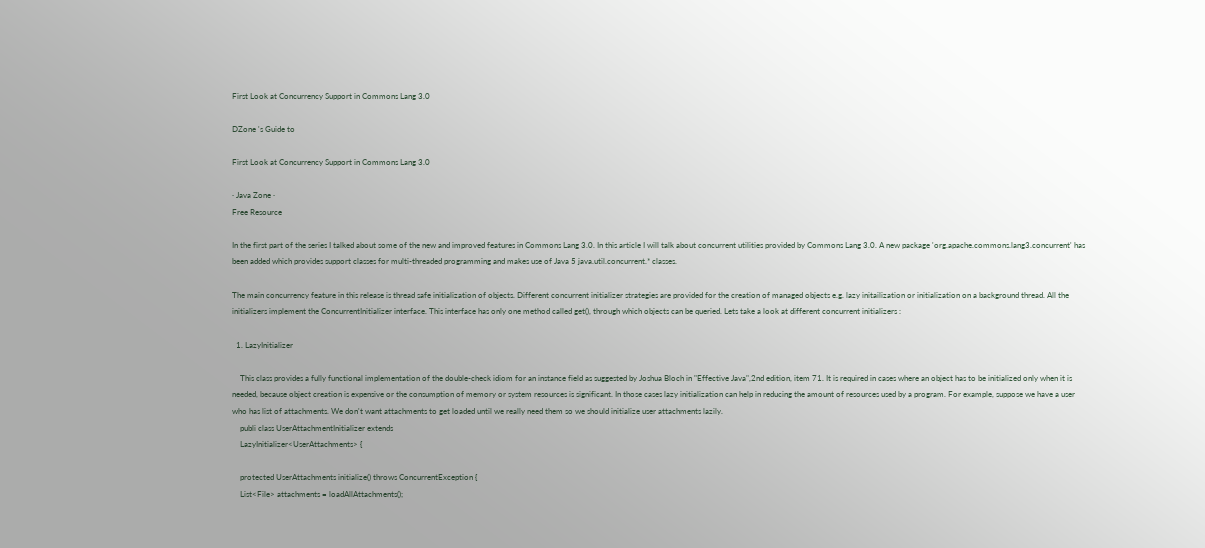First Look at Concurrency Support in Commons Lang 3.0

DZone 's Guide to

First Look at Concurrency Support in Commons Lang 3.0

· Java Zone ·
Free Resource

In the first part of the series I talked about some of the new and improved features in Commons Lang 3.0. In this article I will talk about concurrent utilities provided by Commons Lang 3.0. A new package 'org.apache.commons.lang3.concurrent' has been added which provides support classes for multi-threaded programming and makes use of Java 5 java.util.concurrent.* classes.

The main concurrency feature in this release is thread safe initialization of objects. Different concurrent initializer strategies are provided for the creation of managed objects e.g. lazy initailization or initialization on a background thread. All the initializers implement the ConcurrentInitializer interface. This interface has only one method called get(), through which objects can be queried. Lets take a look at different concurrent initializers :

  1. LazyInitializer

    This class provides a fully functional implementation of the double-check idiom for an instance field as suggested by Joshua Bloch in "Effective Java",2nd edition, item 71. It is required in cases where an object has to be initialized only when it is needed, because object creation is expensive or the consumption of memory or system resources is significant. In those cases lazy initialization can help in reducing the amount of resources used by a program. For example, suppose we have a user who has list of attachments. We don't want attachments to get loaded until we really need them so we should initialize user attachments lazily.
    publi class UserAttachmentInitializer extends
    LazyInitializer<UserAttachments> {

    protected UserAttachments initialize() throws ConcurrentException {
    List<File> attachments = loadAllAttachments();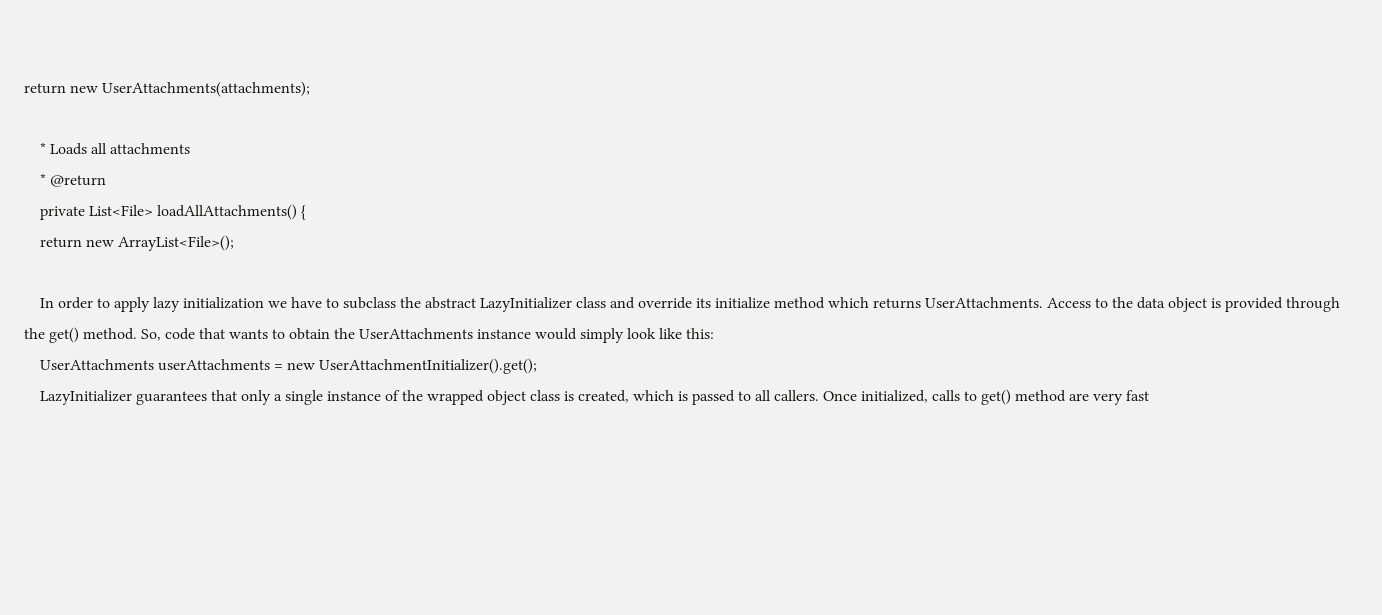return new UserAttachments(attachments);

    * Loads all attachments
    * @return
    private List<File> loadAllAttachments() {
    return new ArrayList<File>();

    In order to apply lazy initialization we have to subclass the abstract LazyInitializer class and override its initialize method which returns UserAttachments. Access to the data object is provided through the get() method. So, code that wants to obtain the UserAttachments instance would simply look like this:
    UserAttachments userAttachments = new UserAttachmentInitializer().get();
    LazyInitializer guarantees that only a single instance of the wrapped object class is created, which is passed to all callers. Once initialized, calls to get() method are very fast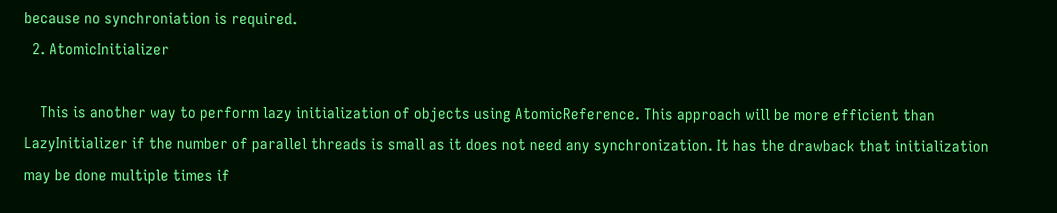because no synchroniation is required.
  2. AtomicInitializer

    This is another way to perform lazy initialization of objects using AtomicReference. This approach will be more efficient than LazyInitializer if the number of parallel threads is small as it does not need any synchronization. It has the drawback that initialization may be done multiple times if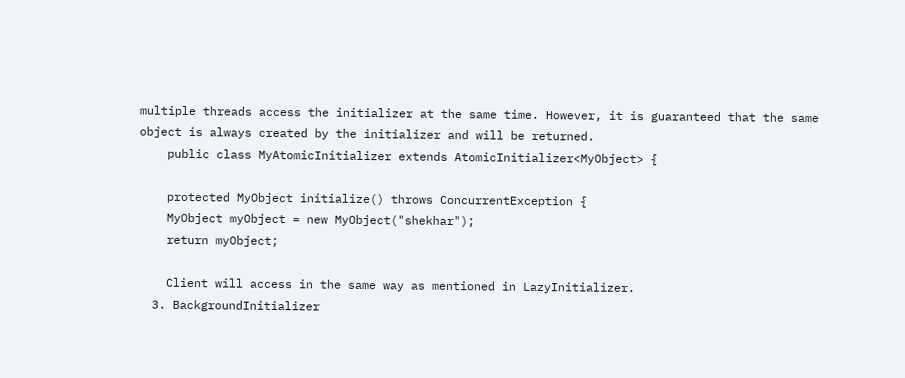multiple threads access the initializer at the same time. However, it is guaranteed that the same object is always created by the initializer and will be returned.
    public class MyAtomicInitializer extends AtomicInitializer<MyObject> {

    protected MyObject initialize() throws ConcurrentException {
    MyObject myObject = new MyObject("shekhar");
    return myObject;

    Client will access in the same way as mentioned in LazyInitializer.
  3. BackgroundInitializer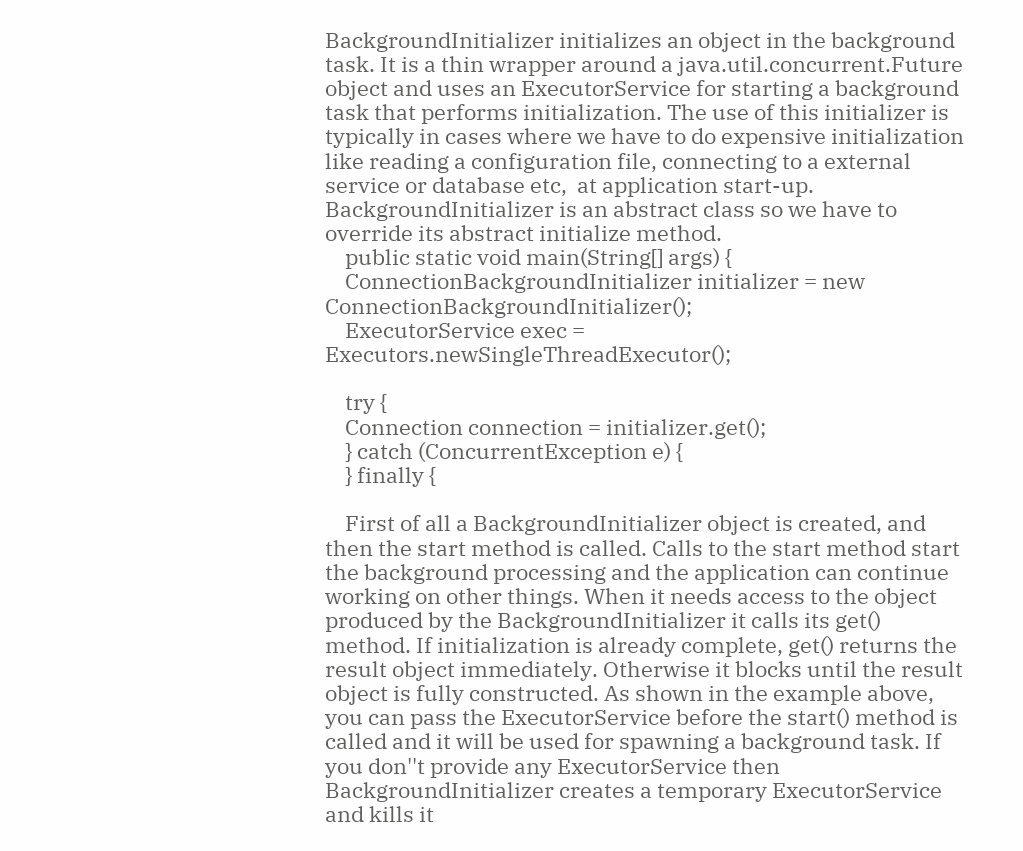BackgroundInitializer initializes an object in the background task. It is a thin wrapper around a java.util.concurrent.Future object and uses an ExecutorService for starting a background task that performs initialization. The use of this initializer is typically in cases where we have to do expensive initialization like reading a configuration file, connecting to a external service or database etc,  at application start-up. BackgroundInitializer is an abstract class so we have to override its abstract initialize method.
    public static void main(String[] args) {
    ConnectionBackgroundInitializer initializer = new ConnectionBackgroundInitializer();
    ExecutorService exec = Executors.newSingleThreadExecutor();

    try {
    Connection connection = initializer.get();
    } catch (ConcurrentException e) {
    } finally {

    First of all a BackgroundInitializer object is created, and then the start method is called. Calls to the start method start the background processing and the application can continue working on other things. When it needs access to the object produced by the BackgroundInitializer it calls its get() method. If initialization is already complete, get() returns the result object immediately. Otherwise it blocks until the result object is fully constructed. As shown in the example above, you can pass the ExecutorService before the start() method is called and it will be used for spawning a background task. If you don''t provide any ExecutorService then BackgroundInitializer creates a temporary ExecutorService and kills it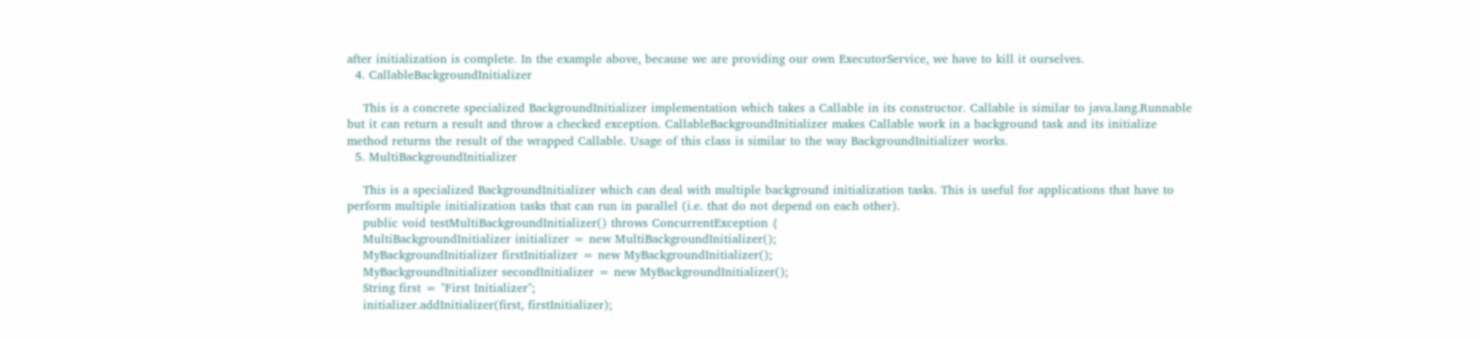after initialization is complete. In the example above, because we are providing our own ExecutorService, we have to kill it ourselves.
  4. CallableBackgroundInitializer

    This is a concrete specialized BackgroundInitializer implementation which takes a Callable in its constructor. Callable is similar to java.lang.Runnable but it can return a result and throw a checked exception. CallableBackgroundInitializer makes Callable work in a background task and its initialize method returns the result of the wrapped Callable. Usage of this class is similar to the way BackgroundInitializer works.
  5. MultiBackgroundInitializer

    This is a specialized BackgroundInitializer which can deal with multiple background initialization tasks. This is useful for applications that have to perform multiple initialization tasks that can run in parallel (i.e. that do not depend on each other).
    public void testMultiBackgroundInitializer() throws ConcurrentException {
    MultiBackgroundInitializer initializer = new MultiBackgroundInitializer();
    MyBackgroundInitializer firstInitializer = new MyBackgroundInitializer();
    MyBackgroundInitializer secondInitializer = new MyBackgroundInitializer();
    String first = "First Initializer";
    initializer.addInitializer(first, firstInitializer);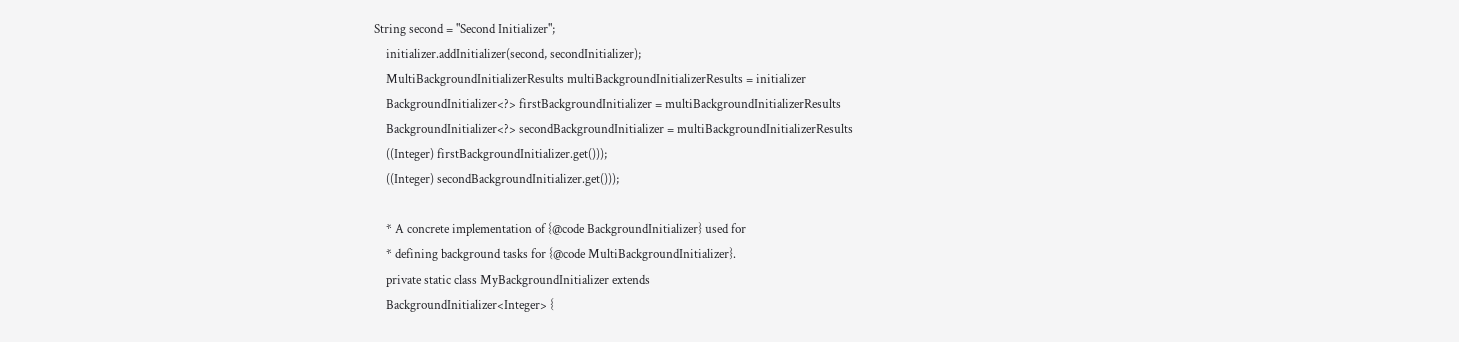String second = "Second Initializer";
    initializer.addInitializer(second, secondInitializer);
    MultiBackgroundInitializerResults multiBackgroundInitializerResults = initializer
    BackgroundInitializer<?> firstBackgroundInitializer = multiBackgroundInitializerResults
    BackgroundInitializer<?> secondBackgroundInitializer = multiBackgroundInitializerResults
    ((Integer) firstBackgroundInitializer.get()));
    ((Integer) secondBackgroundInitializer.get()));

    * A concrete implementation of {@code BackgroundInitializer} used for
    * defining background tasks for {@code MultiBackgroundInitializer}.
    private static class MyBackgroundInitializer extends
    BackgroundInitializer<Integer> {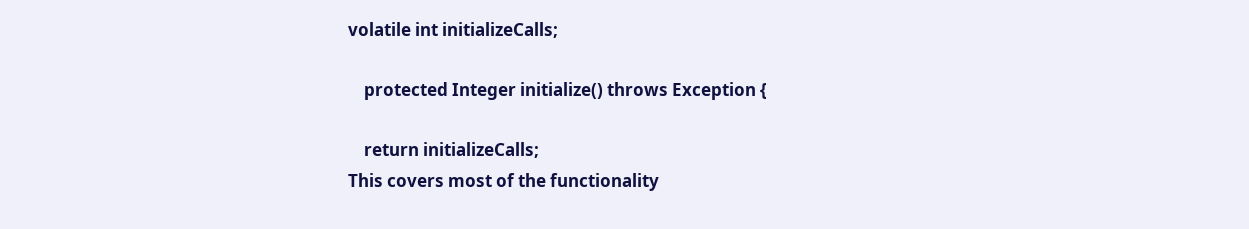volatile int initializeCalls;

    protected Integer initialize() throws Exception {

    return initializeCalls;
This covers most of the functionality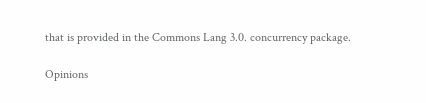that is provided in the Commons Lang 3.0. concurrency package.

Opinions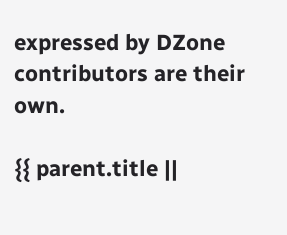expressed by DZone contributors are their own.

{{ parent.title ||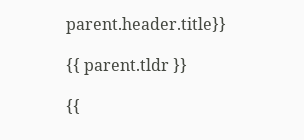parent.header.title}}

{{ parent.tldr }}

{{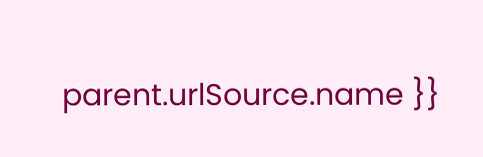parent.urlSource.name }}